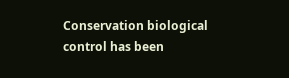Conservation biological control has been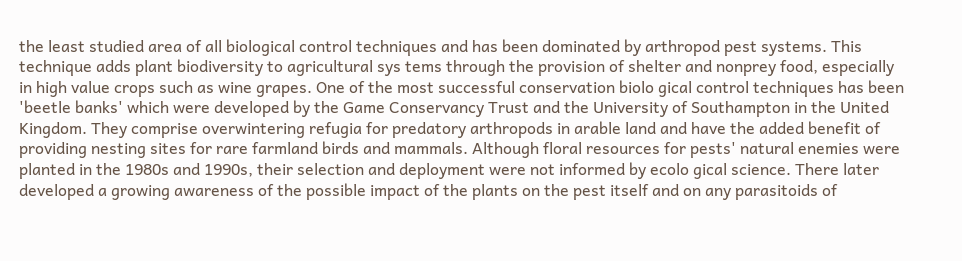the least studied area of all biological control techniques and has been dominated by arthropod pest systems. This technique adds plant biodiversity to agricultural sys tems through the provision of shelter and nonprey food, especially in high value crops such as wine grapes. One of the most successful conservation biolo gical control techniques has been 'beetle banks' which were developed by the Game Conservancy Trust and the University of Southampton in the United Kingdom. They comprise overwintering refugia for predatory arthropods in arable land and have the added benefit of providing nesting sites for rare farmland birds and mammals. Although floral resources for pests' natural enemies were planted in the 1980s and 1990s, their selection and deployment were not informed by ecolo gical science. There later developed a growing awareness of the possible impact of the plants on the pest itself and on any parasitoids of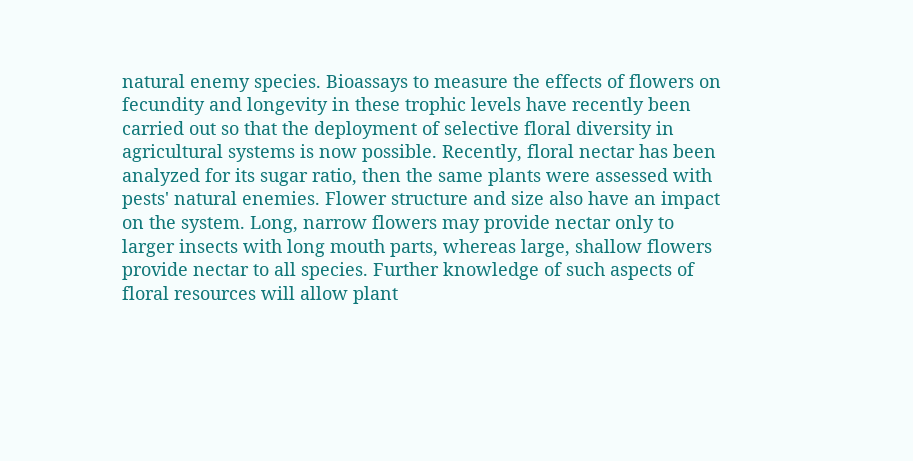natural enemy species. Bioassays to measure the effects of flowers on fecundity and longevity in these trophic levels have recently been carried out so that the deployment of selective floral diversity in agricultural systems is now possible. Recently, floral nectar has been analyzed for its sugar ratio, then the same plants were assessed with pests' natural enemies. Flower structure and size also have an impact on the system. Long, narrow flowers may provide nectar only to larger insects with long mouth parts, whereas large, shallow flowers provide nectar to all species. Further knowledge of such aspects of floral resources will allow plant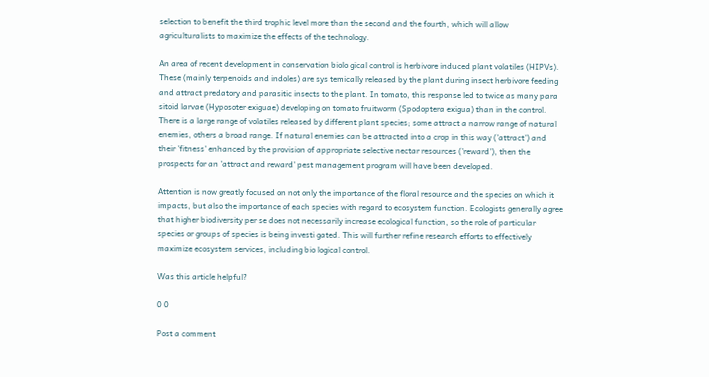selection to benefit the third trophic level more than the second and the fourth, which will allow agriculturalists to maximize the effects of the technology.

An area of recent development in conservation biolo gical control is herbivore induced plant volatiles (HIPVs). These (mainly terpenoids and indoles) are sys temically released by the plant during insect herbivore feeding and attract predatory and parasitic insects to the plant. In tomato, this response led to twice as many para sitoid larvae (Hyposoter exiguae) developing on tomato fruitworm (Spodoptera exigua) than in the control. There is a large range of volatiles released by different plant species; some attract a narrow range of natural enemies, others a broad range. If natural enemies can be attracted into a crop in this way ('attract') and their 'fitness' enhanced by the provision of appropriate selective nectar resources ('reward'), then the prospects for an 'attract and reward' pest management program will have been developed.

Attention is now greatly focused on not only the importance of the floral resource and the species on which it impacts, but also the importance of each species with regard to ecosystem function. Ecologists generally agree that higher biodiversity per se does not necessarily increase ecological function, so the role of particular species or groups of species is being investi gated. This will further refine research efforts to effectively maximize ecosystem services, including bio logical control.

Was this article helpful?

0 0

Post a comment